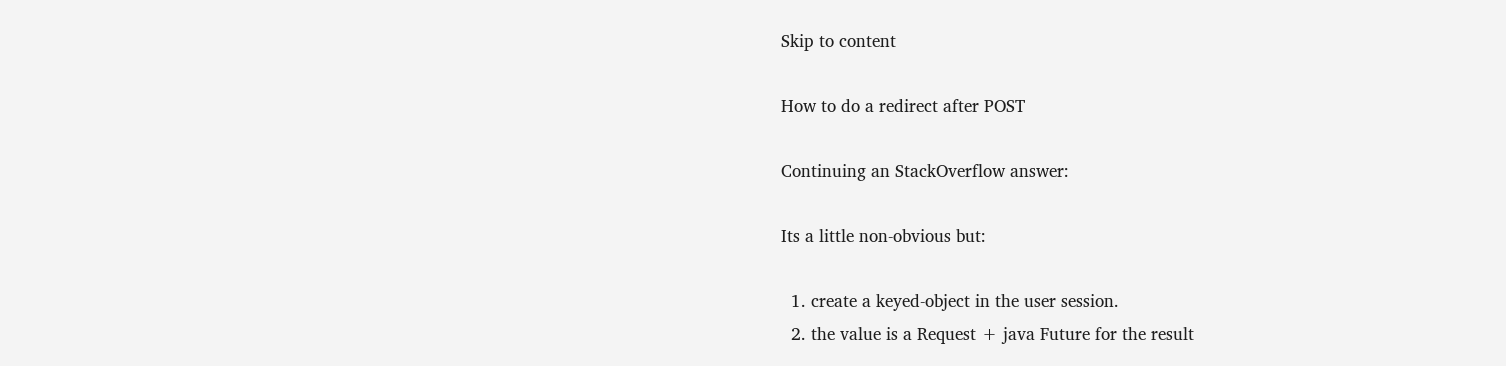Skip to content

How to do a redirect after POST

Continuing an StackOverflow answer:

Its a little non-obvious but:

  1. create a keyed-object in the user session.
  2. the value is a Request + java Future for the result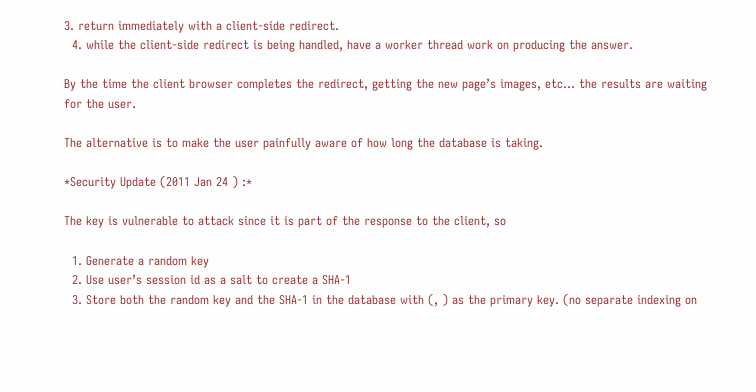3. return immediately with a client-side redirect.
  4. while the client-side redirect is being handled, have a worker thread work on producing the answer.

By the time the client browser completes the redirect, getting the new page’s images, etc… the results are waiting for the user.

The alternative is to make the user painfully aware of how long the database is taking.

*Security Update (2011 Jan 24 ) :*

The key is vulnerable to attack since it is part of the response to the client, so

  1. Generate a random key
  2. Use user’s session id as a salt to create a SHA-1
  3. Store both the random key and the SHA-1 in the database with (, ) as the primary key. (no separate indexing on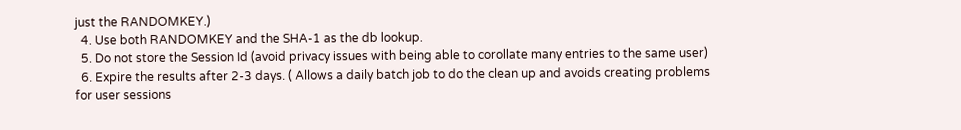just the RANDOMKEY.)
  4. Use both RANDOMKEY and the SHA-1 as the db lookup.
  5. Do not store the Session Id (avoid privacy issues with being able to corollate many entries to the same user)
  6. Expire the results after 2-3 days. ( Allows a daily batch job to do the clean up and avoids creating problems for user sessions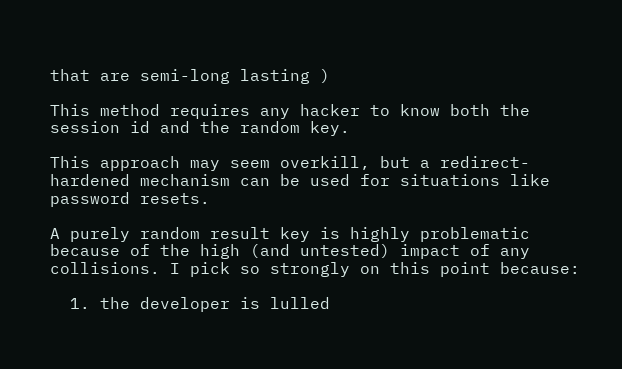that are semi-long lasting )

This method requires any hacker to know both the session id and the random key.

This approach may seem overkill, but a redirect-hardened mechanism can be used for situations like password resets.

A purely random result key is highly problematic because of the high (and untested) impact of any collisions. I pick so strongly on this point because:

  1. the developer is lulled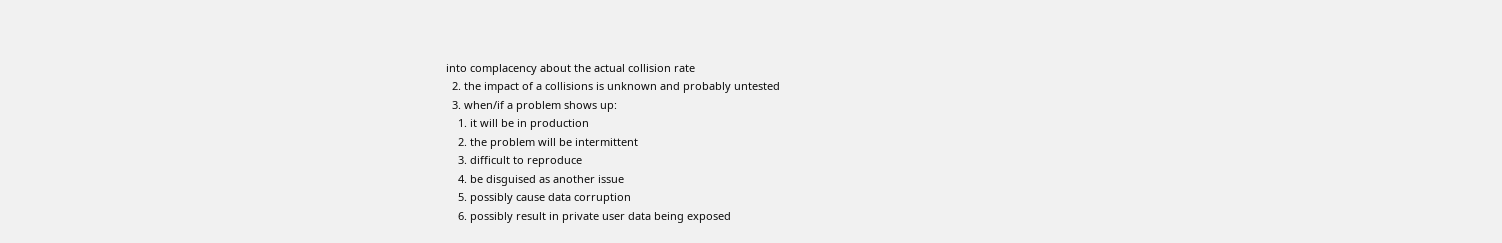into complacency about the actual collision rate
  2. the impact of a collisions is unknown and probably untested
  3. when/if a problem shows up:
    1. it will be in production
    2. the problem will be intermittent
    3. difficult to reproduce
    4. be disguised as another issue
    5. possibly cause data corruption
    6. possibly result in private user data being exposed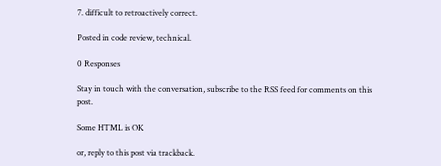7. difficult to retroactively correct.

Posted in code review, technical.

0 Responses

Stay in touch with the conversation, subscribe to the RSS feed for comments on this post.

Some HTML is OK

or, reply to this post via trackback.